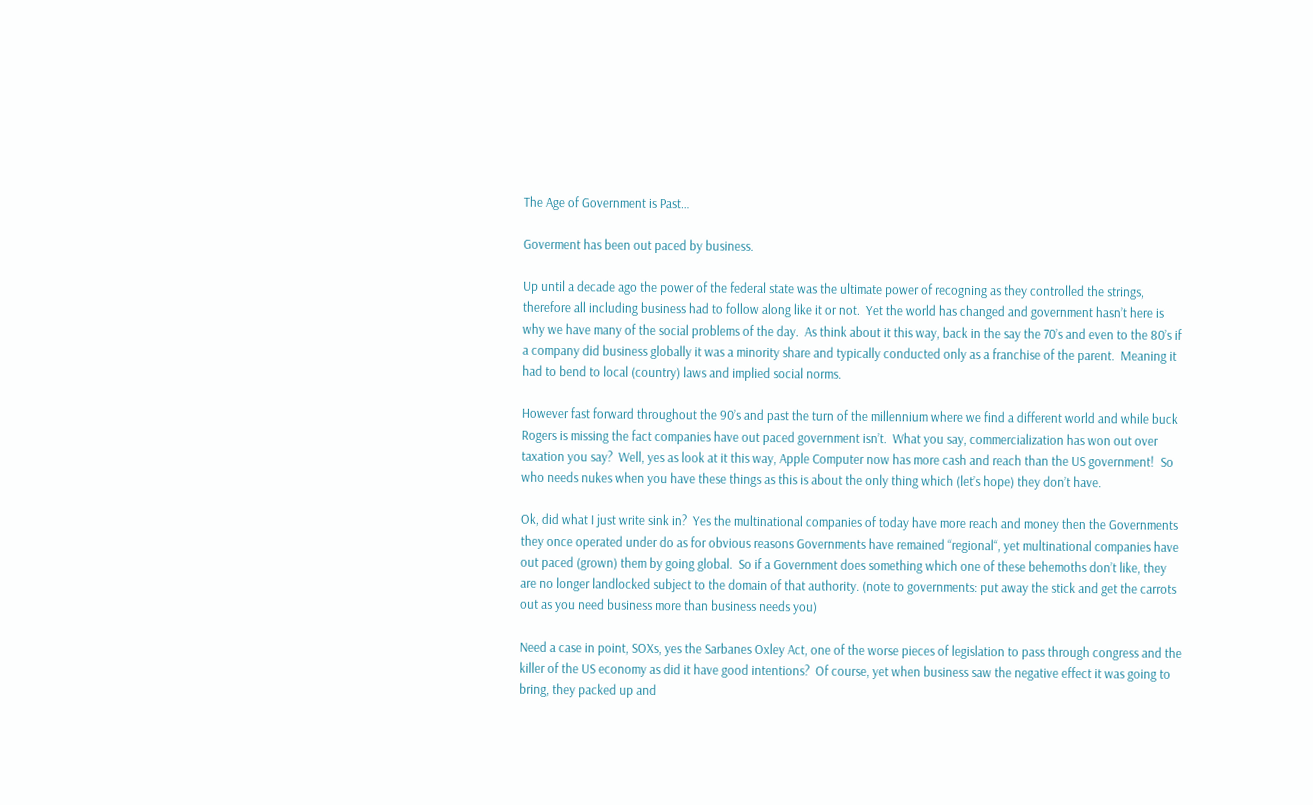The Age of Government is Past…

Goverment has been out paced by business.

Up until a decade ago the power of the federal state was the ultimate power of recogning as they controlled the strings, therefore all including business had to follow along like it or not.  Yet the world has changed and government hasn’t here is why we have many of the social problems of the day.  As think about it this way, back in the say the 70’s and even to the 80’s if a company did business globally it was a minority share and typically conducted only as a franchise of the parent.  Meaning it had to bend to local (country) laws and implied social norms.

However fast forward throughout the 90’s and past the turn of the millennium where we find a different world and while buck Rogers is missing the fact companies have out paced government isn’t.  What you say, commercialization has won out over taxation you say?  Well, yes as look at it this way, Apple Computer now has more cash and reach than the US government!  So who needs nukes when you have these things as this is about the only thing which (let’s hope) they don’t have.

Ok, did what I just write sink in?  Yes the multinational companies of today have more reach and money then the Governments they once operated under do as for obvious reasons Governments have remained “regional“, yet multinational companies have out paced (grown) them by going global.  So if a Government does something which one of these behemoths don’t like, they are no longer landlocked subject to the domain of that authority. (note to governments: put away the stick and get the carrots out as you need business more than business needs you)

Need a case in point, SOXs, yes the Sarbanes Oxley Act, one of the worse pieces of legislation to pass through congress and the killer of the US economy as did it have good intentions?  Of course, yet when business saw the negative effect it was going to bring, they packed up and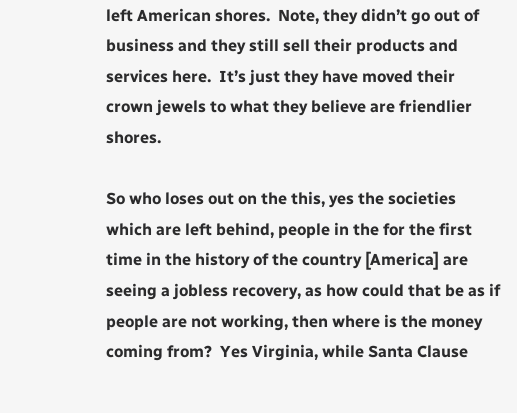left American shores.  Note, they didn’t go out of business and they still sell their products and services here.  It’s just they have moved their crown jewels to what they believe are friendlier shores.

So who loses out on the this, yes the societies which are left behind, people in the for the first time in the history of the country [America] are seeing a jobless recovery, as how could that be as if people are not working, then where is the money coming from?  Yes Virginia, while Santa Clause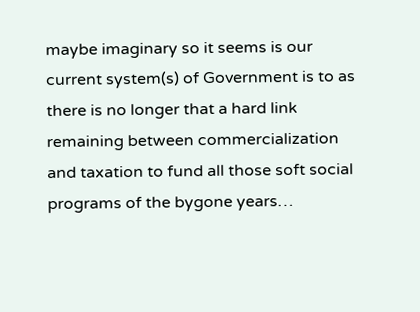maybe imaginary so it seems is our current system(s) of Government is to as there is no longer that a hard link remaining between commercialization and taxation to fund all those soft social programs of the bygone years…